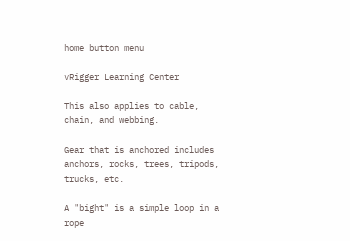home button menu

vRigger Learning Center

This also applies to cable, chain, and webbing.

Gear that is anchored includes anchors, rocks, trees, tripods, trucks, etc.

A "bight" is a simple loop in a rope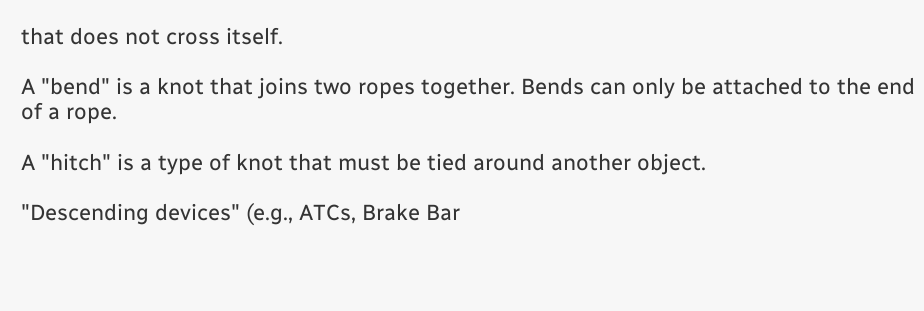that does not cross itself.

A "bend" is a knot that joins two ropes together. Bends can only be attached to the end of a rope.

A "hitch" is a type of knot that must be tied around another object.

"Descending devices" (e.g., ATCs, Brake Bar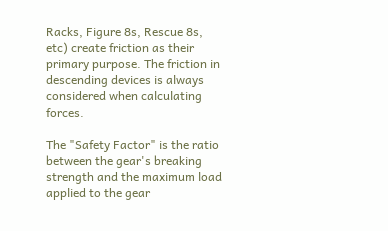Racks, Figure 8s, Rescue 8s, etc) create friction as their primary purpose. The friction in descending devices is always considered when calculating forces.

The "Safety Factor" is the ratio between the gear's breaking strength and the maximum load applied to the gear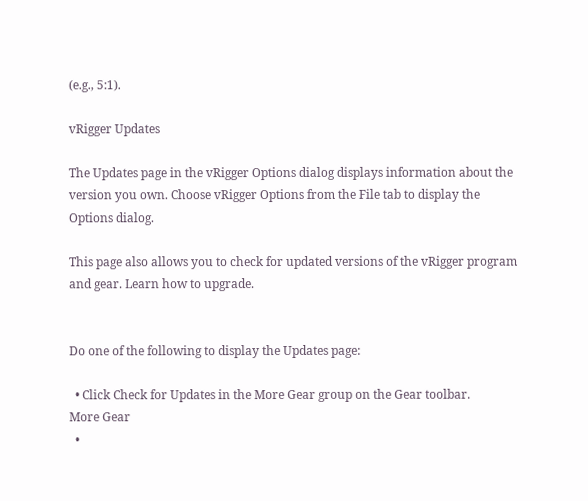(e.g., 5:1).

vRigger Updates

The Updates page in the vRigger Options dialog displays information about the version you own. Choose vRigger Options from the File tab to display the Options dialog.

This page also allows you to check for updated versions of the vRigger program and gear. Learn how to upgrade.


Do one of the following to display the Updates page:

  • Click Check for Updates in the More Gear group on the Gear toolbar.
More Gear
  •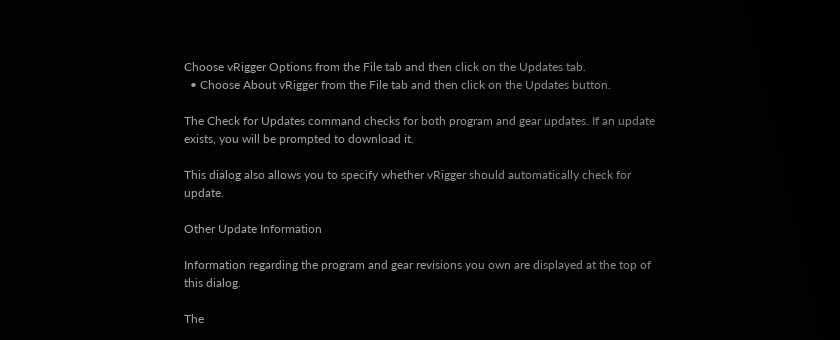Choose vRigger Options from the File tab and then click on the Updates tab.
  • Choose About vRigger from the File tab and then click on the Updates button.

The Check for Updates command checks for both program and gear updates. If an update exists, you will be prompted to download it.

This dialog also allows you to specify whether vRigger should automatically check for update.

Other Update Information

Information regarding the program and gear revisions you own are displayed at the top of this dialog.

The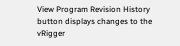View Program Revision History button displays changes to the vRigger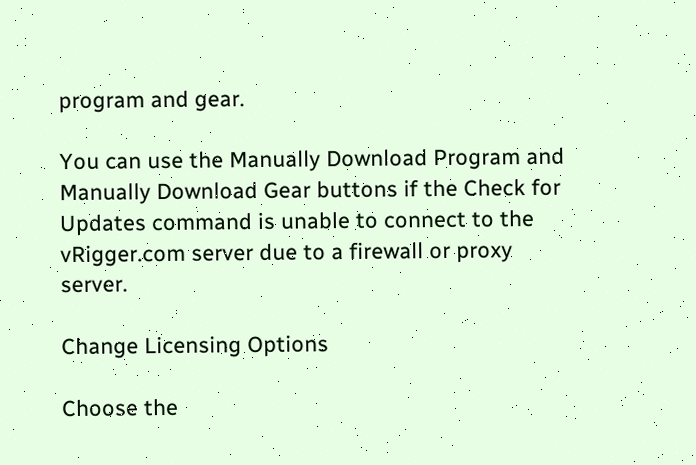program and gear.

You can use the Manually Download Program and Manually Download Gear buttons if the Check for Updates command is unable to connect to the vRigger.com server due to a firewall or proxy server.

Change Licensing Options

Choose the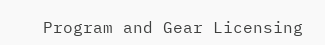Program and Gear Licensing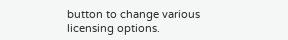button to change various licensing options.